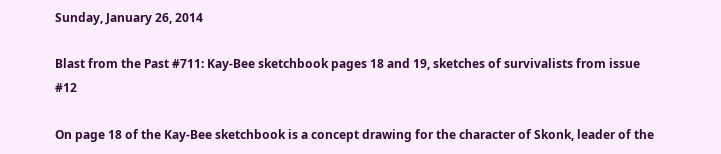Sunday, January 26, 2014

Blast from the Past #711: Kay-Bee sketchbook pages 18 and 19, sketches of survivalists from issue #12

On page 18 of the Kay-Bee sketchbook is a concept drawing for the character of Skonk, leader of the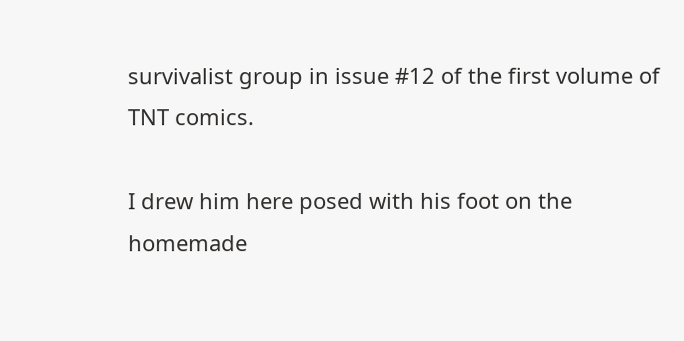survivalist group in issue #12 of the first volume of TNT comics.

I drew him here posed with his foot on the homemade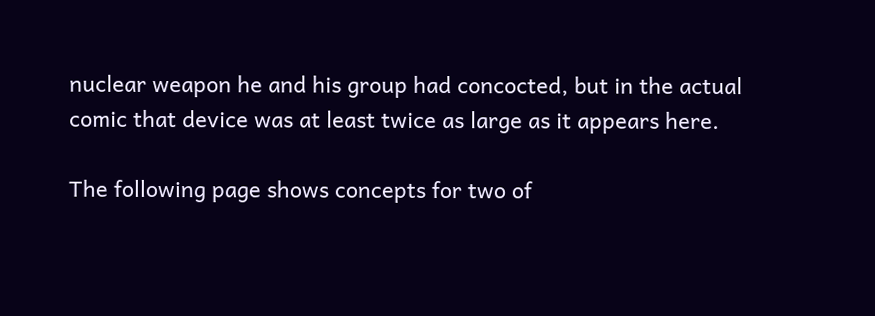nuclear weapon he and his group had concocted, but in the actual comic that device was at least twice as large as it appears here.

The following page shows concepts for two of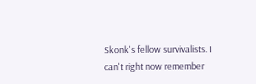Skonk's fellow survivalists. I can't right now remember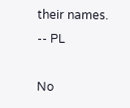their names. -- PL

No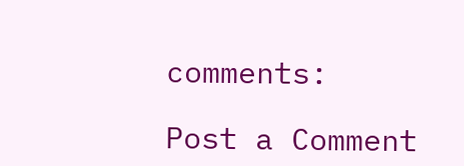comments:

Post a Comment